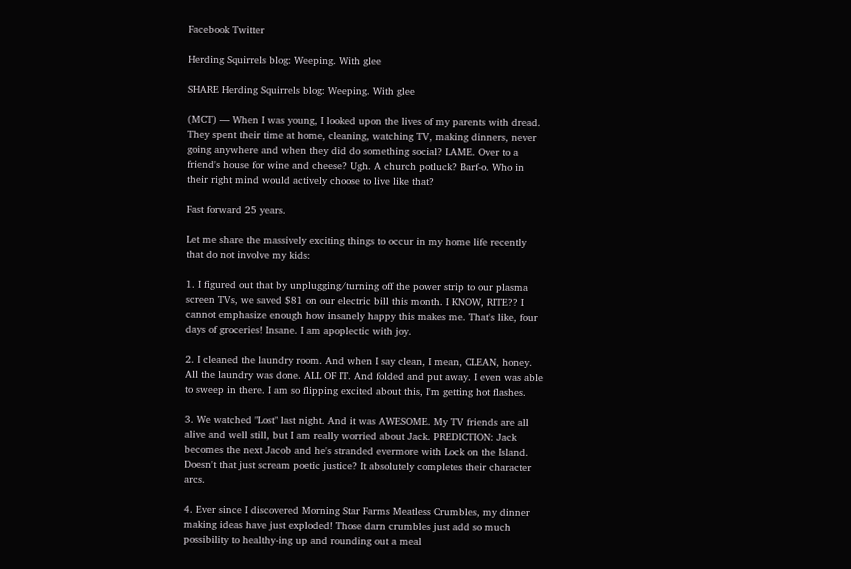Facebook Twitter

Herding Squirrels blog: Weeping. With glee

SHARE Herding Squirrels blog: Weeping. With glee

(MCT) — When I was young, I looked upon the lives of my parents with dread. They spent their time at home, cleaning, watching TV, making dinners, never going anywhere and when they did do something social? LAME. Over to a friend's house for wine and cheese? Ugh. A church potluck? Barf-o. Who in their right mind would actively choose to live like that?

Fast forward 25 years.

Let me share the massively exciting things to occur in my home life recently that do not involve my kids:

1. I figured out that by unplugging/turning off the power strip to our plasma screen TVs, we saved $81 on our electric bill this month. I KNOW, RITE?? I cannot emphasize enough how insanely happy this makes me. That's like, four days of groceries! Insane. I am apoplectic with joy.

2. I cleaned the laundry room. And when I say clean, I mean, CLEAN, honey. All the laundry was done. ALL OF IT. And folded and put away. I even was able to sweep in there. I am so flipping excited about this, I'm getting hot flashes.

3. We watched "Lost" last night. And it was AWESOME. My TV friends are all alive and well still, but I am really worried about Jack. PREDICTION: Jack becomes the next Jacob and he's stranded evermore with Lock on the Island. Doesn't that just scream poetic justice? It absolutely completes their character arcs.

4. Ever since I discovered Morning Star Farms Meatless Crumbles, my dinner making ideas have just exploded! Those darn crumbles just add so much possibility to healthy-ing up and rounding out a meal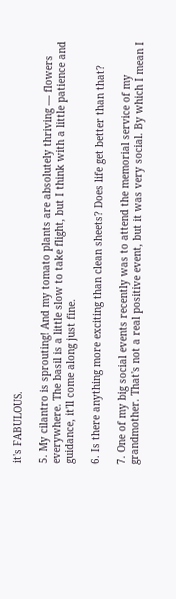it's FABULOUS.

5. My cilantro is sprouting! And my tomato plants are absolutely thriving — flowers everywhere. The basil is a little slow to take flight, but I think with a little patience and guidance, it'll come along just fine.

6. Is there anything more exciting than clean sheets? Does life get better than that?

7. One of my big social events recently was to attend the memorial service of my grandmother. That's not a real positive event, but it was very social. By which I mean I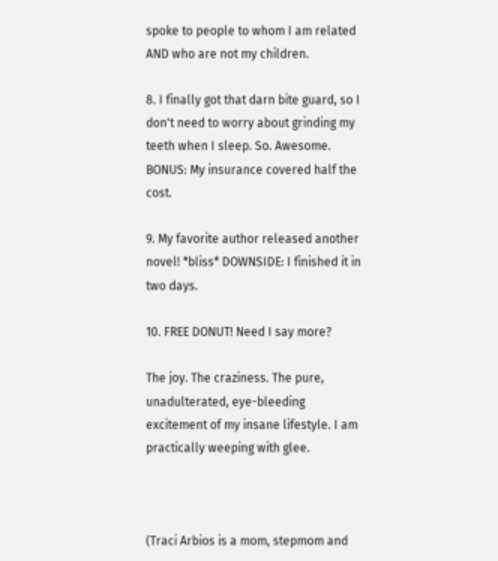spoke to people to whom I am related AND who are not my children.

8. I finally got that darn bite guard, so I don't need to worry about grinding my teeth when I sleep. So. Awesome. BONUS: My insurance covered half the cost.

9. My favorite author released another novel! *bliss* DOWNSIDE: I finished it in two days.

10. FREE DONUT! Need I say more?

The joy. The craziness. The pure, unadulterated, eye-bleeding excitement of my insane lifestyle. I am practically weeping with glee.



(Traci Arbios is a mom, stepmom and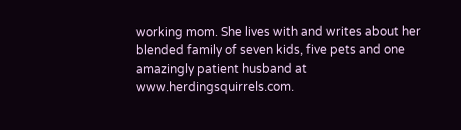working mom. She lives with and writes about her blended family of seven kids, five pets and one amazingly patient husband at www.herdingsquirrels.com.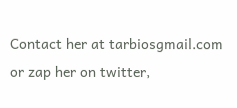Contact her at tarbiosgmail.com or zap her on twitter,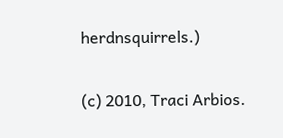herdnsquirrels.)

(c) 2010, Traci Arbios.